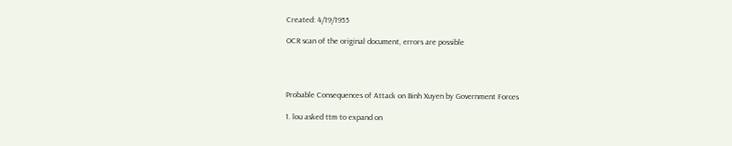Created: 4/19/1955

OCR scan of the original document, errors are possible




Probable Consequences of Attack on Binh Xuyen by Government Forces

1. lou asked ttm to expand on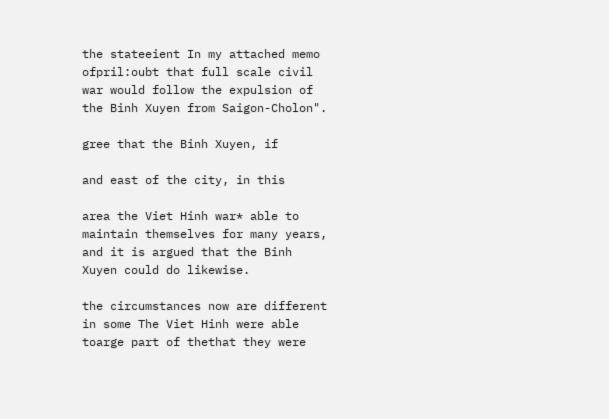the stateeient In my attached memo ofpril:oubt that full scale civil war would follow the expulsion of the Binh Xuyen from Saigon-Cholon".

gree that the Binh Xuyen, if

and east of the city, in this

area the Viet Hinh war* able to maintain themselves for many years, and it is argued that the Binh Xuyen could do likewise.

the circumstances now are different in some The Viet Hinh were able toarge part of thethat they were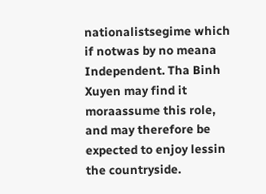nationalistsegime which if notwas by no meana Independent. Tha Binh Xuyen may find it moraassume this role, and may therefore be expected to enjoy lessin the countryside.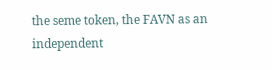the seme token, the FAVN as an independent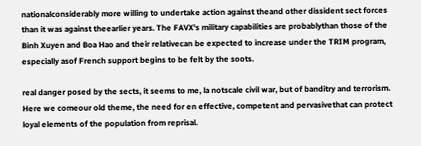nationalconsiderably more willing to undertake action against theand other dissident sect forces than it was against theearlier years. The FAVX's military capabilities are probablythan those of the Binh Xuyen and Boa Hao and their relativecan be expected to increase under the TRIM program, especially asof French support begins to be felt by the soots.

real danger posed by the sects, it seems to me, la notscale civil war, but of banditry and terrorism. Here we comeour old theme, the need for en effective, competent and pervasivethat can protect loyal elements of the population from reprisal.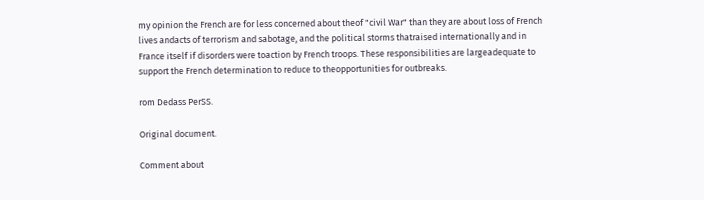my opinion the French are for less concerned about theof "civil War" than they are about loss of French lives andacts of terrorism and sabotage, and the political storms thatraised internationally and in France itself if disorders were toaction by French troops. These responsibilities are largeadequate to support the French determination to reduce to theopportunities for outbreaks.

rom Dedass PerSS.

Original document.

Comment about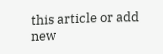this article or add new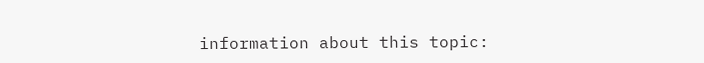information about this topic: